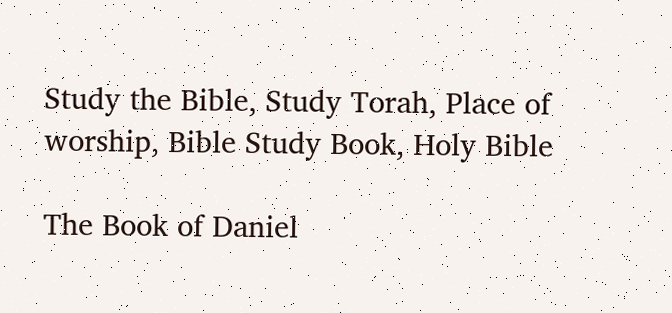Study the Bible, Study Torah, Place of worship, Bible Study Book, Holy Bible

The Book of Daniel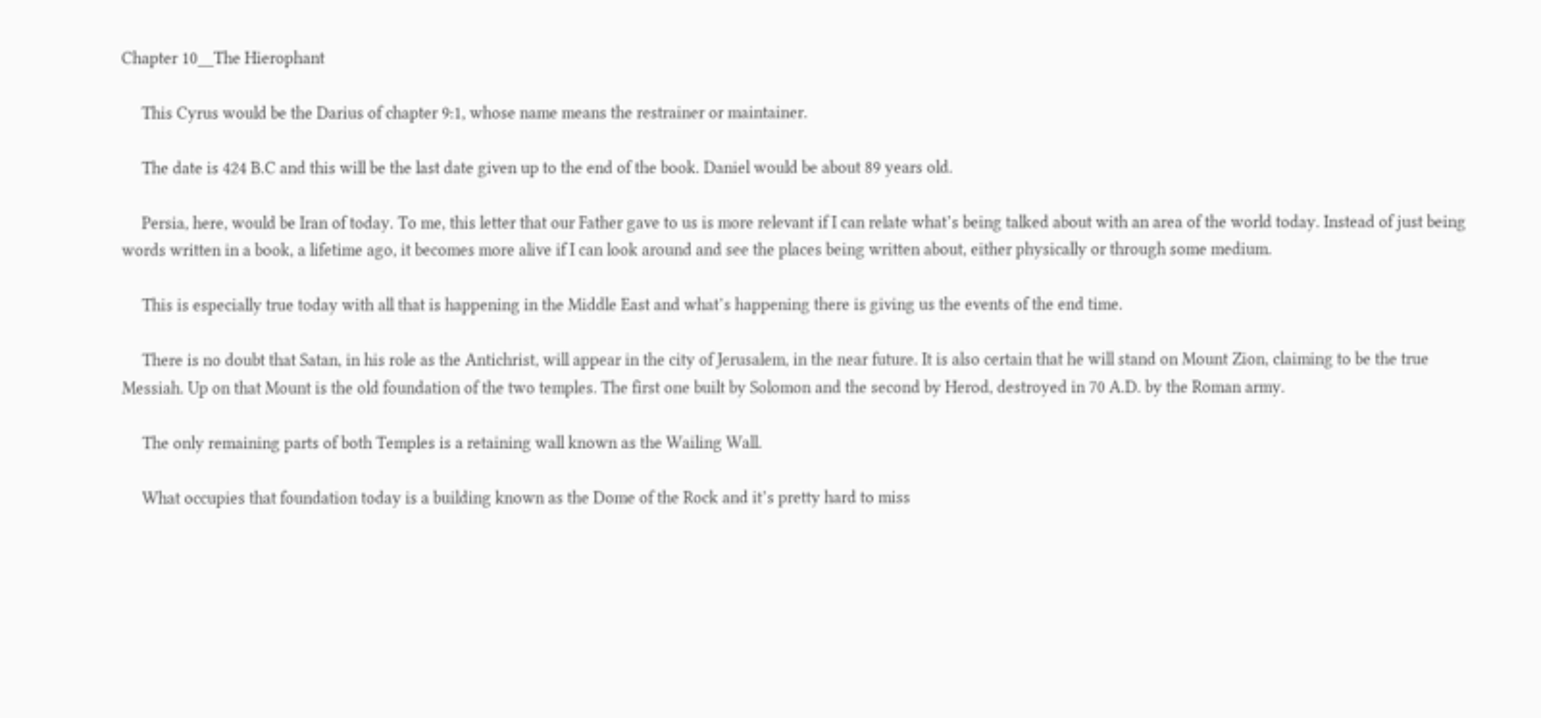Chapter 10__The Hierophant

     This Cyrus would be the Darius of chapter 9:1, whose name means the restrainer or maintainer.

     The date is 424 B.C and this will be the last date given up to the end of the book. Daniel would be about 89 years old.

     Persia, here, would be Iran of today. To me, this letter that our Father gave to us is more relevant if I can relate what’s being talked about with an area of the world today. Instead of just being words written in a book, a lifetime ago, it becomes more alive if I can look around and see the places being written about, either physically or through some medium.

     This is especially true today with all that is happening in the Middle East and what’s happening there is giving us the events of the end time.

     There is no doubt that Satan, in his role as the Antichrist, will appear in the city of Jerusalem, in the near future. It is also certain that he will stand on Mount Zion, claiming to be the true Messiah. Up on that Mount is the old foundation of the two temples. The first one built by Solomon and the second by Herod, destroyed in 70 A.D. by the Roman army.

     The only remaining parts of both Temples is a retaining wall known as the Wailing Wall.

     What occupies that foundation today is a building known as the Dome of the Rock and it’s pretty hard to miss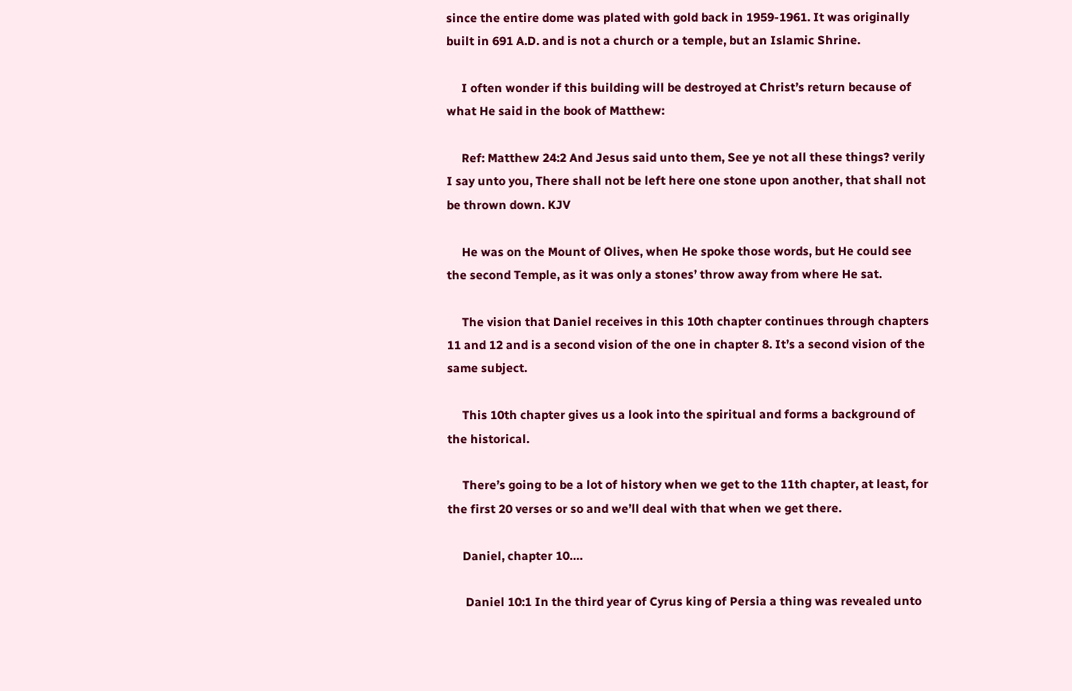since the entire dome was plated with gold back in 1959-1961. It was originally built in 691 A.D. and is not a church or a temple, but an Islamic Shrine.

     I often wonder if this building will be destroyed at Christ’s return because of what He said in the book of Matthew:

     Ref: Matthew 24:2 And Jesus said unto them, See ye not all these things? verily I say unto you, There shall not be left here one stone upon another, that shall not be thrown down. KJV

     He was on the Mount of Olives, when He spoke those words, but He could see the second Temple, as it was only a stones’ throw away from where He sat.

     The vision that Daniel receives in this 10th chapter continues through chapters 11 and 12 and is a second vision of the one in chapter 8. It’s a second vision of the same subject.

     This 10th chapter gives us a look into the spiritual and forms a background of the historical.

     There’s going to be a lot of history when we get to the 11th chapter, at least, for the first 20 verses or so and we’ll deal with that when we get there.

     Daniel, chapter 10….

      Daniel 10:1 In the third year of Cyrus king of Persia a thing was revealed unto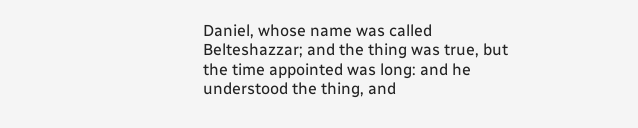Daniel, whose name was called Belteshazzar; and the thing was true, but the time appointed was long: and he understood the thing, and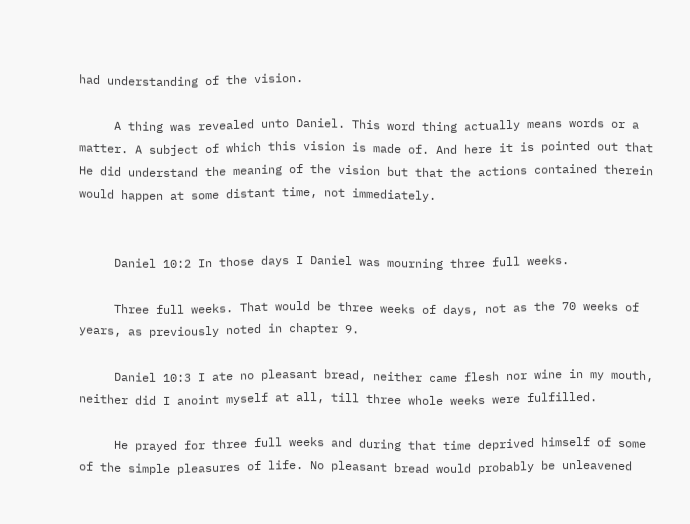had understanding of the vision.

     A thing was revealed unto Daniel. This word thing actually means words or a matter. A subject of which this vision is made of. And here it is pointed out that He did understand the meaning of the vision but that the actions contained therein would happen at some distant time, not immediately.


     Daniel 10:2 In those days I Daniel was mourning three full weeks.

     Three full weeks. That would be three weeks of days, not as the 70 weeks of years, as previously noted in chapter 9.

     Daniel 10:3 I ate no pleasant bread, neither came flesh nor wine in my mouth, neither did I anoint myself at all, till three whole weeks were fulfilled.

     He prayed for three full weeks and during that time deprived himself of some of the simple pleasures of life. No pleasant bread would probably be unleavened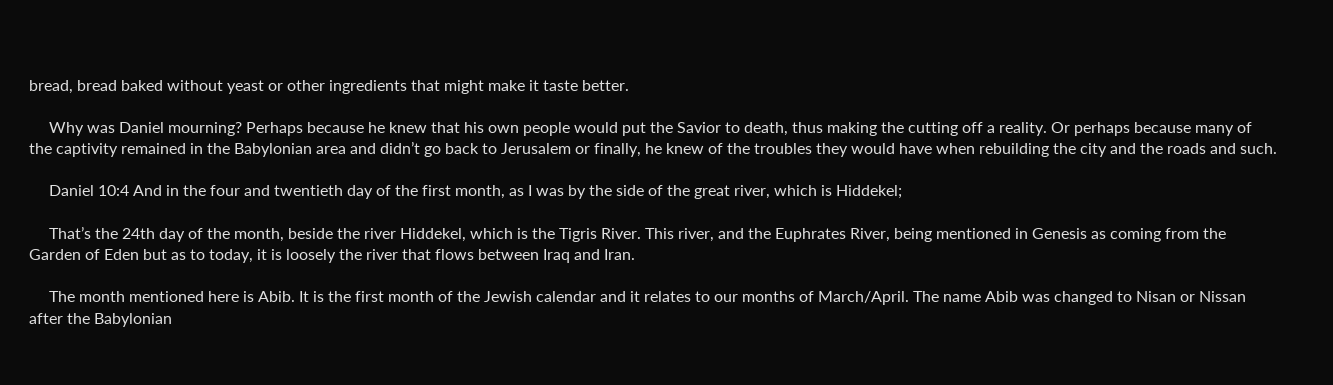bread, bread baked without yeast or other ingredients that might make it taste better.

     Why was Daniel mourning? Perhaps because he knew that his own people would put the Savior to death, thus making the cutting off a reality. Or perhaps because many of the captivity remained in the Babylonian area and didn’t go back to Jerusalem or finally, he knew of the troubles they would have when rebuilding the city and the roads and such.

     Daniel 10:4 And in the four and twentieth day of the first month, as I was by the side of the great river, which is Hiddekel;

     That’s the 24th day of the month, beside the river Hiddekel, which is the Tigris River. This river, and the Euphrates River, being mentioned in Genesis as coming from the Garden of Eden but as to today, it is loosely the river that flows between Iraq and Iran.

     The month mentioned here is Abib. It is the first month of the Jewish calendar and it relates to our months of March/April. The name Abib was changed to Nisan or Nissan after the Babylonian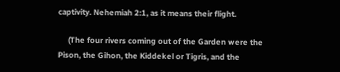captivity. Nehemiah 2:1, as it means their flight.

     (The four rivers coming out of the Garden were the Pison, the Gihon, the Kiddekel or Tigris, and the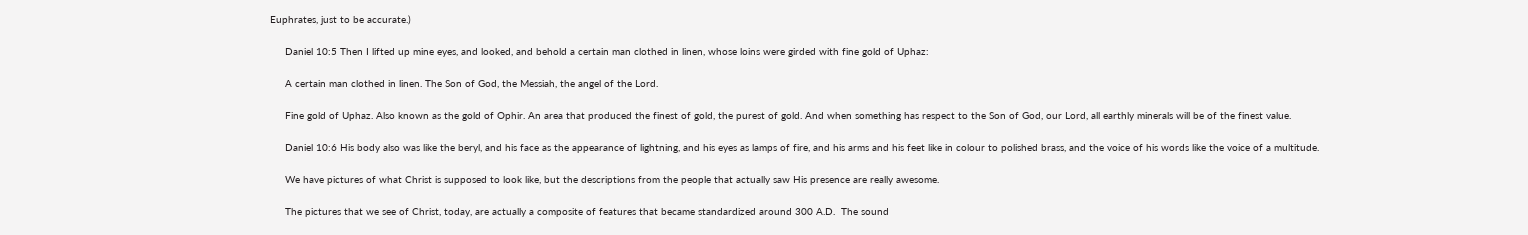Euphrates, just to be accurate.)

     Daniel 10:5 Then I lifted up mine eyes, and looked, and behold a certain man clothed in linen, whose loins were girded with fine gold of Uphaz:

     A certain man clothed in linen. The Son of God, the Messiah, the angel of the Lord.

     Fine gold of Uphaz. Also known as the gold of Ophir. An area that produced the finest of gold, the purest of gold. And when something has respect to the Son of God, our Lord, all earthly minerals will be of the finest value.

     Daniel 10:6 His body also was like the beryl, and his face as the appearance of lightning, and his eyes as lamps of fire, and his arms and his feet like in colour to polished brass, and the voice of his words like the voice of a multitude.

     We have pictures of what Christ is supposed to look like, but the descriptions from the people that actually saw His presence are really awesome.

     The pictures that we see of Christ, today, are actually a composite of features that became standardized around 300 A.D.  The sound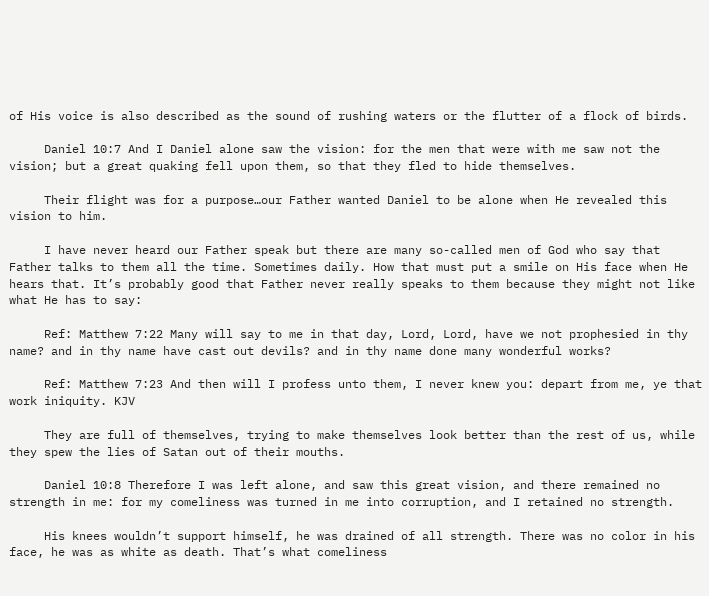of His voice is also described as the sound of rushing waters or the flutter of a flock of birds.

     Daniel 10:7 And I Daniel alone saw the vision: for the men that were with me saw not the vision; but a great quaking fell upon them, so that they fled to hide themselves.

     Their flight was for a purpose…our Father wanted Daniel to be alone when He revealed this vision to him.

     I have never heard our Father speak but there are many so-called men of God who say that Father talks to them all the time. Sometimes daily. How that must put a smile on His face when He hears that. It’s probably good that Father never really speaks to them because they might not like what He has to say:

     Ref: Matthew 7:22 Many will say to me in that day, Lord, Lord, have we not prophesied in thy name? and in thy name have cast out devils? and in thy name done many wonderful works?

     Ref: Matthew 7:23 And then will I profess unto them, I never knew you: depart from me, ye that work iniquity. KJV

     They are full of themselves, trying to make themselves look better than the rest of us, while they spew the lies of Satan out of their mouths.

     Daniel 10:8 Therefore I was left alone, and saw this great vision, and there remained no strength in me: for my comeliness was turned in me into corruption, and I retained no strength.

     His knees wouldn’t support himself, he was drained of all strength. There was no color in his face, he was as white as death. That’s what comeliness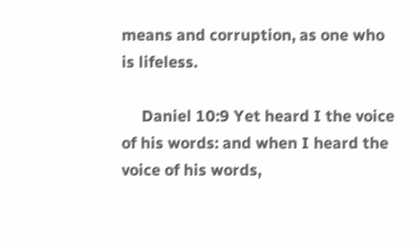means and corruption, as one who is lifeless.

     Daniel 10:9 Yet heard I the voice of his words: and when I heard the voice of his words,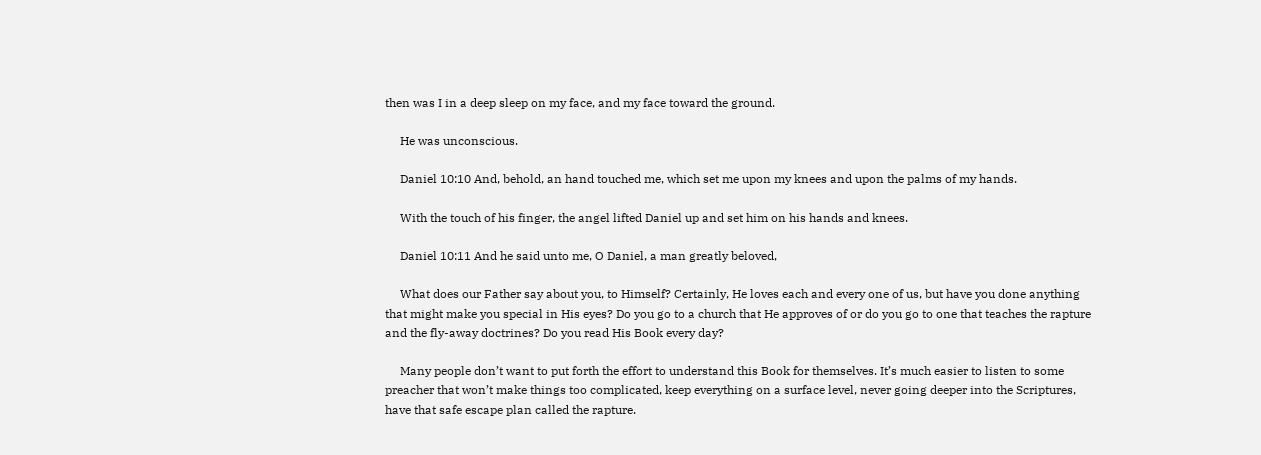then was I in a deep sleep on my face, and my face toward the ground.

     He was unconscious.

     Daniel 10:10 And, behold, an hand touched me, which set me upon my knees and upon the palms of my hands.

     With the touch of his finger, the angel lifted Daniel up and set him on his hands and knees.

     Daniel 10:11 And he said unto me, O Daniel, a man greatly beloved,

     What does our Father say about you, to Himself? Certainly, He loves each and every one of us, but have you done anything that might make you special in His eyes? Do you go to a church that He approves of or do you go to one that teaches the rapture and the fly-away doctrines? Do you read His Book every day?

     Many people don’t want to put forth the effort to understand this Book for themselves. It’s much easier to listen to some preacher that won’t make things too complicated, keep everything on a surface level, never going deeper into the Scriptures, have that safe escape plan called the rapture.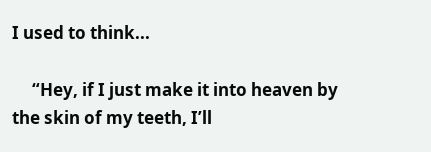I used to think...

     “Hey, if I just make it into heaven by the skin of my teeth, I’ll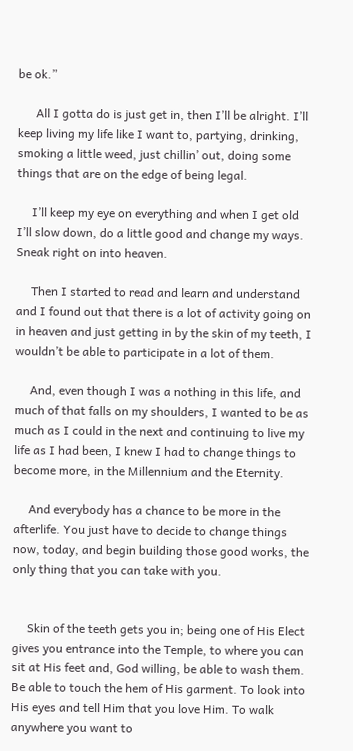be ok.”

      All I gotta do is just get in, then I’ll be alright. I’ll keep living my life like I want to, partying, drinking, smoking a little weed, just chillin’ out, doing some things that are on the edge of being legal.

     I’ll keep my eye on everything and when I get old I’ll slow down, do a little good and change my ways. Sneak right on into heaven.

     Then I started to read and learn and understand and I found out that there is a lot of activity going on in heaven and just getting in by the skin of my teeth, I wouldn’t be able to participate in a lot of them.

     And, even though I was a nothing in this life, and much of that falls on my shoulders, I wanted to be as much as I could in the next and continuing to live my life as I had been, I knew I had to change things to become more, in the Millennium and the Eternity.

     And everybody has a chance to be more in the afterlife. You just have to decide to change things now, today, and begin building those good works, the only thing that you can take with you.


     Skin of the teeth gets you in; being one of His Elect gives you entrance into the Temple, to where you can sit at His feet and, God willing, be able to wash them. Be able to touch the hem of His garment. To look into His eyes and tell Him that you love Him. To walk anywhere you want to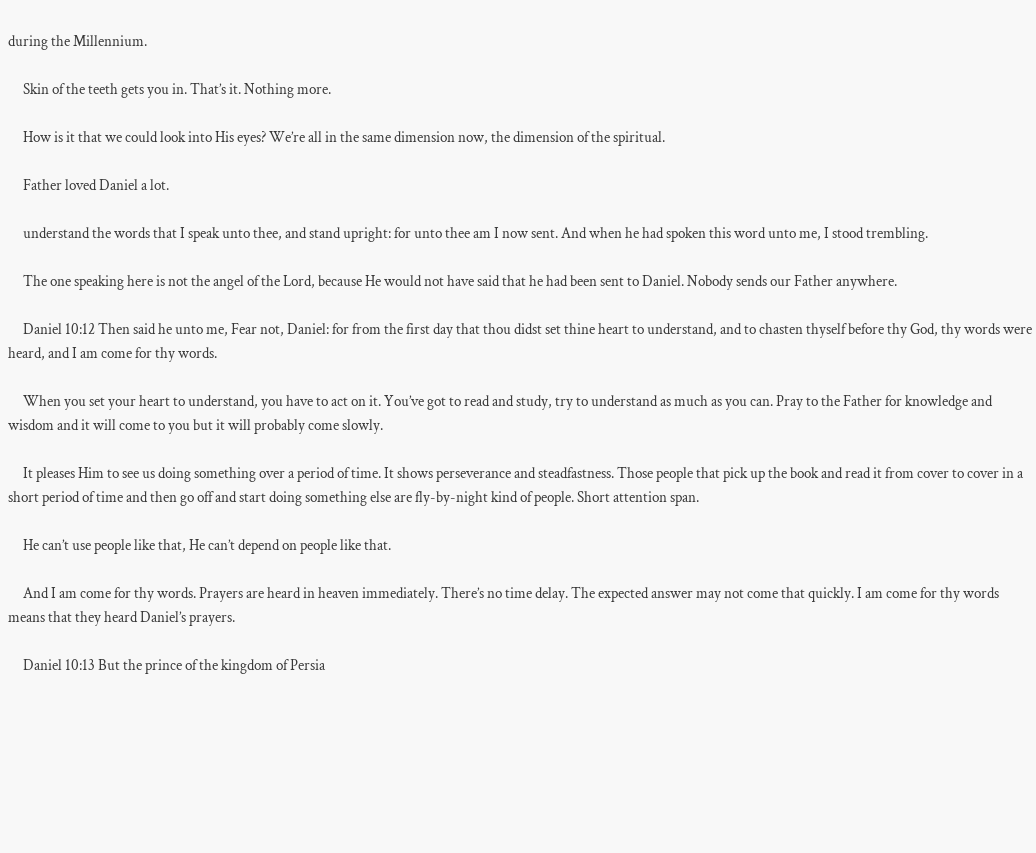during the Millennium.

     Skin of the teeth gets you in. That’s it. Nothing more.

     How is it that we could look into His eyes? We’re all in the same dimension now, the dimension of the spiritual.

     Father loved Daniel a lot.

     understand the words that I speak unto thee, and stand upright: for unto thee am I now sent. And when he had spoken this word unto me, I stood trembling.

     The one speaking here is not the angel of the Lord, because He would not have said that he had been sent to Daniel. Nobody sends our Father anywhere.

     Daniel 10:12 Then said he unto me, Fear not, Daniel: for from the first day that thou didst set thine heart to understand, and to chasten thyself before thy God, thy words were heard, and I am come for thy words.

     When you set your heart to understand, you have to act on it. You’ve got to read and study, try to understand as much as you can. Pray to the Father for knowledge and wisdom and it will come to you but it will probably come slowly.

     It pleases Him to see us doing something over a period of time. It shows perseverance and steadfastness. Those people that pick up the book and read it from cover to cover in a short period of time and then go off and start doing something else are fly-by-night kind of people. Short attention span.

     He can’t use people like that, He can’t depend on people like that.

     And I am come for thy words. Prayers are heard in heaven immediately. There’s no time delay. The expected answer may not come that quickly. I am come for thy words means that they heard Daniel’s prayers.

     Daniel 10:13 But the prince of the kingdom of Persia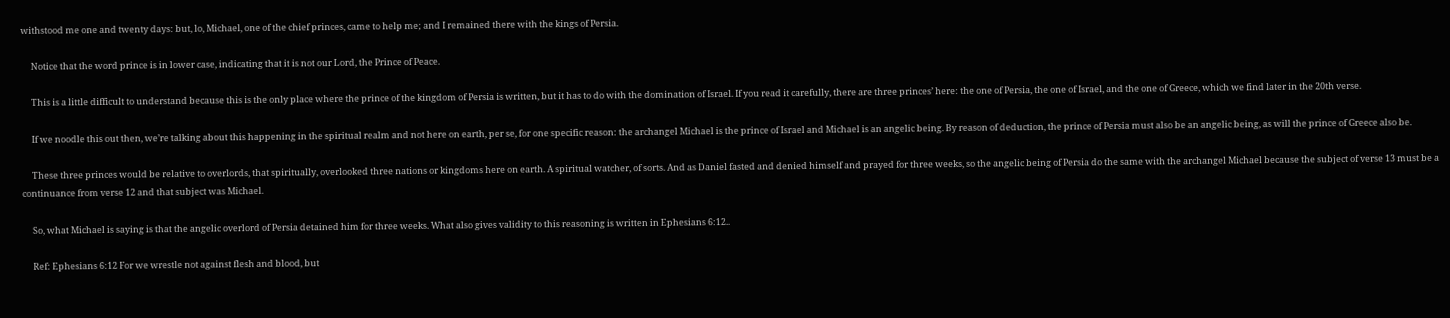withstood me one and twenty days: but, lo, Michael, one of the chief princes, came to help me; and I remained there with the kings of Persia.

     Notice that the word prince is in lower case, indicating that it is not our Lord, the Prince of Peace.

     This is a little difficult to understand because this is the only place where the prince of the kingdom of Persia is written, but it has to do with the domination of Israel. If you read it carefully, there are three princes’ here: the one of Persia, the one of Israel, and the one of Greece, which we find later in the 20th verse.

     If we noodle this out then, we’re talking about this happening in the spiritual realm and not here on earth, per se, for one specific reason: the archangel Michael is the prince of Israel and Michael is an angelic being. By reason of deduction, the prince of Persia must also be an angelic being, as will the prince of Greece also be.

     These three princes would be relative to overlords, that spiritually, overlooked three nations or kingdoms here on earth. A spiritual watcher, of sorts. And as Daniel fasted and denied himself and prayed for three weeks, so the angelic being of Persia do the same with the archangel Michael because the subject of verse 13 must be a continuance from verse 12 and that subject was Michael.

     So, what Michael is saying is that the angelic overlord of Persia detained him for three weeks. What also gives validity to this reasoning is written in Ephesians 6:12..

     Ref: Ephesians 6:12 For we wrestle not against flesh and blood, but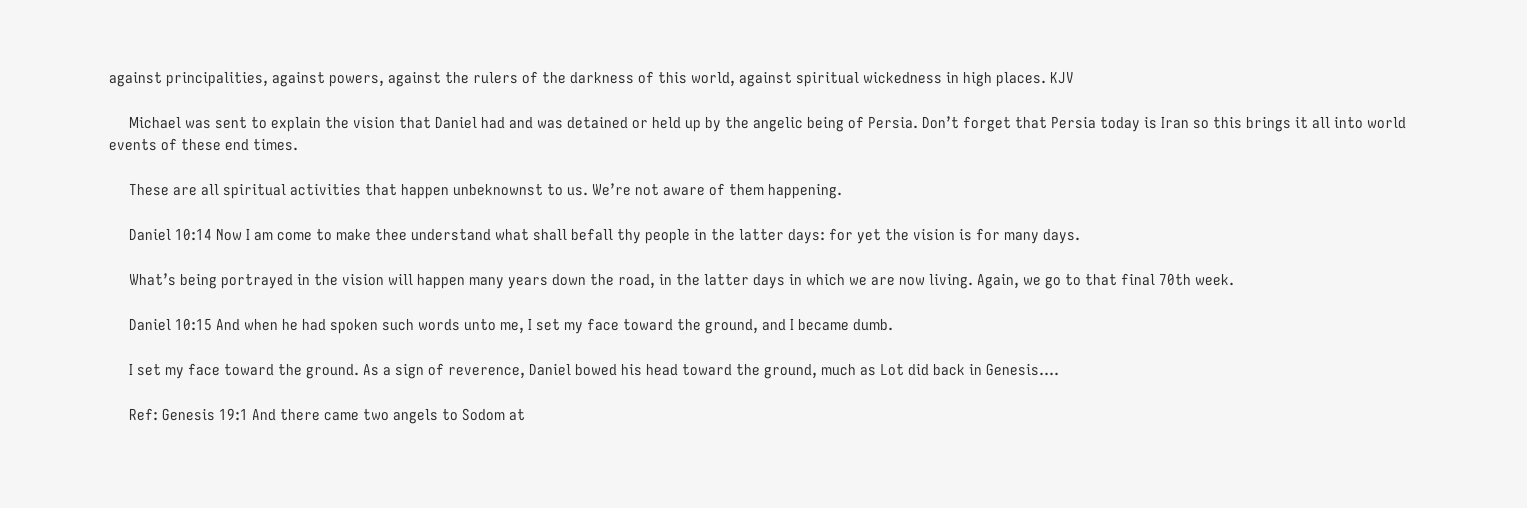against principalities, against powers, against the rulers of the darkness of this world, against spiritual wickedness in high places. KJV

     Michael was sent to explain the vision that Daniel had and was detained or held up by the angelic being of Persia. Don’t forget that Persia today is Iran so this brings it all into world events of these end times.

     These are all spiritual activities that happen unbeknownst to us. We’re not aware of them happening.

     Daniel 10:14 Now I am come to make thee understand what shall befall thy people in the latter days: for yet the vision is for many days.

     What’s being portrayed in the vision will happen many years down the road, in the latter days in which we are now living. Again, we go to that final 70th week.

     Daniel 10:15 And when he had spoken such words unto me, I set my face toward the ground, and I became dumb.

     I set my face toward the ground. As a sign of reverence, Daniel bowed his head toward the ground, much as Lot did back in Genesis….

     Ref: Genesis 19:1 And there came two angels to Sodom at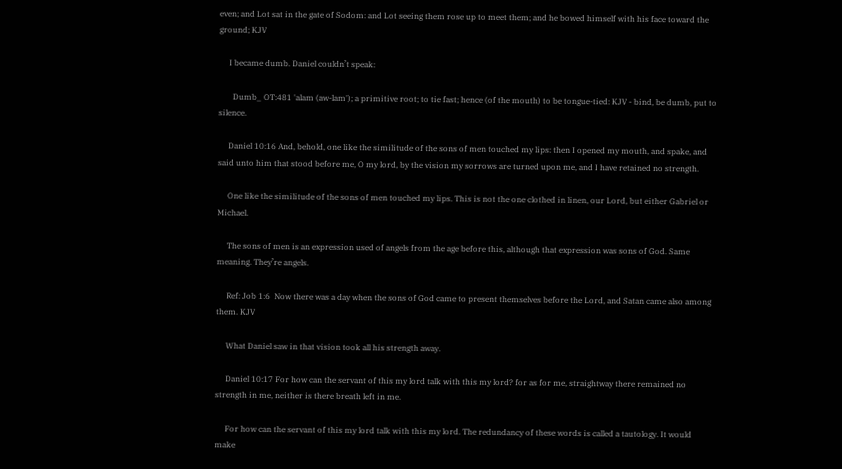even; and Lot sat in the gate of Sodom: and Lot seeing them rose up to meet them; and he bowed himself with his face toward the ground; KJV

     I became dumb. Daniel couldn’t speak:

       Dumb_ OT:481 'alam (aw-lam'); a primitive root; to tie fast; hence (of the mouth) to be tongue-tied: KJV - bind, be dumb, put to silence.

     Daniel 10:16 And, behold, one like the similitude of the sons of men touched my lips: then I opened my mouth, and spake, and said unto him that stood before me, O my lord, by the vision my sorrows are turned upon me, and I have retained no strength.

     One like the similitude of the sons of men touched my lips. This is not the one clothed in linen, our Lord, but either Gabriel or Michael.

     The sons of men is an expression used of angels from the age before this, although that expression was sons of God. Same meaning. They’re angels.

     Ref: Job 1:6  Now there was a day when the sons of God came to present themselves before the Lord, and Satan came also among them. KJV

     What Daniel saw in that vision took all his strength away.

     Daniel 10:17 For how can the servant of this my lord talk with this my lord? for as for me, straightway there remained no strength in me, neither is there breath left in me.

     For how can the servant of this my lord talk with this my lord. The redundancy of these words is called a tautology. It would make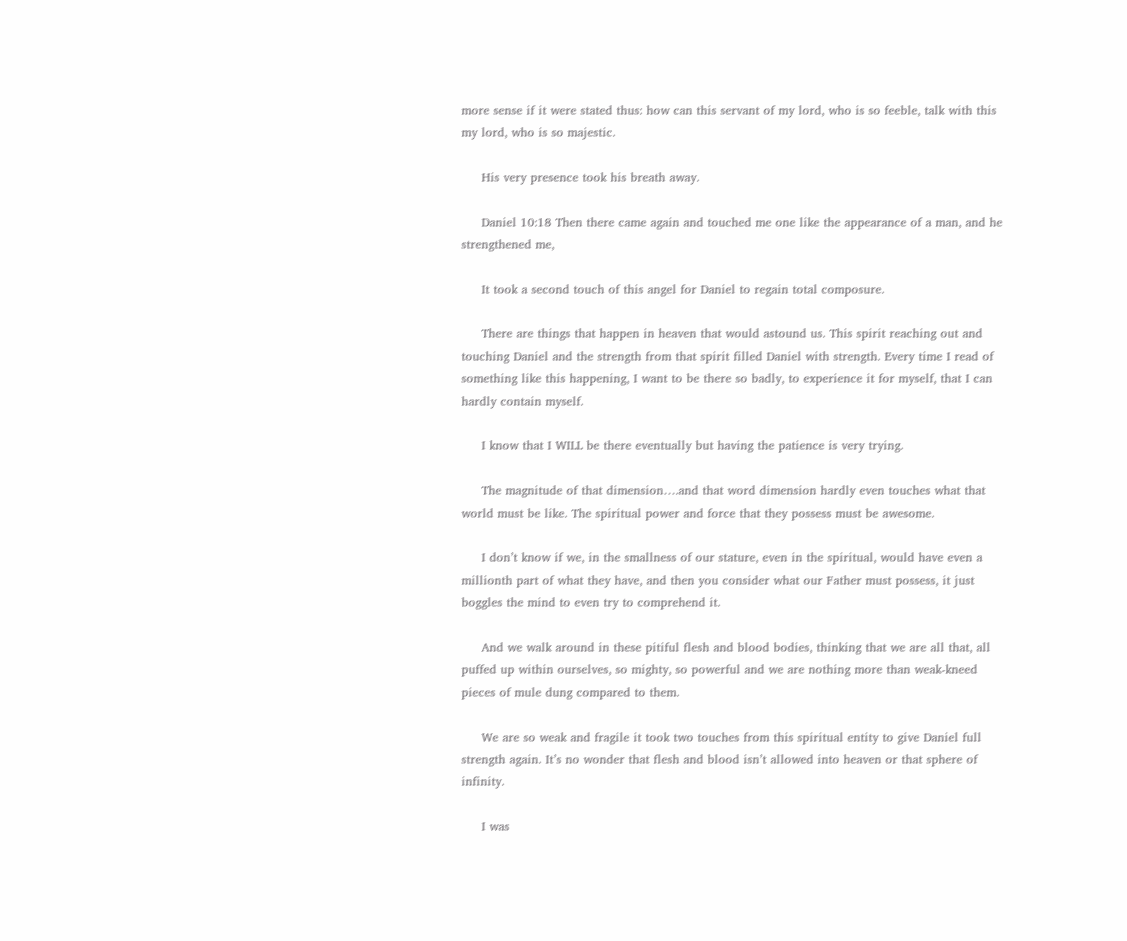more sense if it were stated thus: how can this servant of my lord, who is so feeble, talk with this my lord, who is so majestic.

     His very presence took his breath away.

     Daniel 10:18 Then there came again and touched me one like the appearance of a man, and he strengthened me,

     It took a second touch of this angel for Daniel to regain total composure.

     There are things that happen in heaven that would astound us. This spirit reaching out and touching Daniel and the strength from that spirit filled Daniel with strength. Every time I read of something like this happening, I want to be there so badly, to experience it for myself, that I can hardly contain myself.

     I know that I WILL be there eventually but having the patience is very trying.

     The magnitude of that dimension….and that word dimension hardly even touches what that world must be like. The spiritual power and force that they possess must be awesome.

     I don’t know if we, in the smallness of our stature, even in the spiritual, would have even a millionth part of what they have, and then you consider what our Father must possess, it just boggles the mind to even try to comprehend it.

     And we walk around in these pitiful flesh and blood bodies, thinking that we are all that, all puffed up within ourselves, so mighty, so powerful and we are nothing more than weak-kneed pieces of mule dung compared to them.

     We are so weak and fragile it took two touches from this spiritual entity to give Daniel full strength again. It’s no wonder that flesh and blood isn’t allowed into heaven or that sphere of infinity.

     I was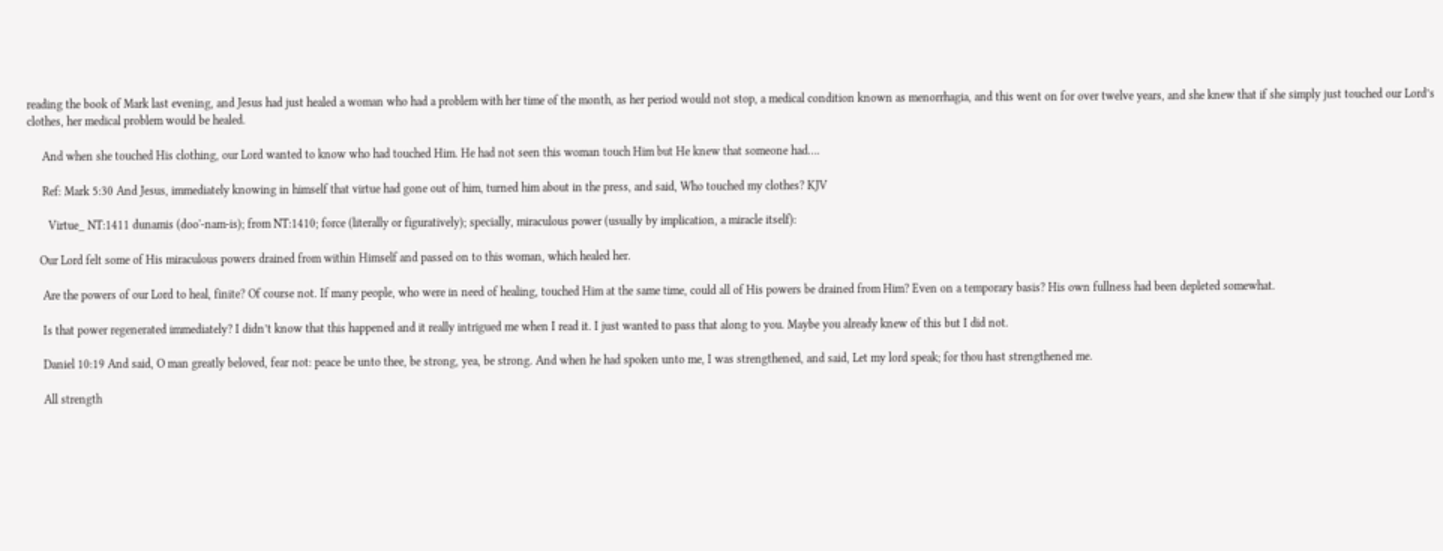reading the book of Mark last evening, and Jesus had just healed a woman who had a problem with her time of the month, as her period would not stop, a medical condition known as menorrhagia, and this went on for over twelve years, and she knew that if she simply just touched our Lord’s clothes, her medical problem would be healed.

     And when she touched His clothing, our Lord wanted to know who had touched Him. He had not seen this woman touch Him but He knew that someone had….

     Ref: Mark 5:30 And Jesus, immediately knowing in himself that virtue had gone out of him, turned him about in the press, and said, Who touched my clothes? KJV

       Virtue_ NT:1411 dunamis (doo'-nam-is); from NT:1410; force (literally or figuratively); specially, miraculous power (usually by implication, a miracle itself):

    Our Lord felt some of His miraculous powers drained from within Himself and passed on to this woman, which healed her.

     Are the powers of our Lord to heal, finite? Of course not. If many people, who were in need of healing, touched Him at the same time, could all of His powers be drained from Him? Even on a temporary basis? His own fullness had been depleted somewhat.

     Is that power regenerated immediately? I didn’t know that this happened and it really intrigued me when I read it. I just wanted to pass that along to you. Maybe you already knew of this but I did not.

     Daniel 10:19 And said, O man greatly beloved, fear not: peace be unto thee, be strong, yea, be strong. And when he had spoken unto me, I was strengthened, and said, Let my lord speak; for thou hast strengthened me.

     All strength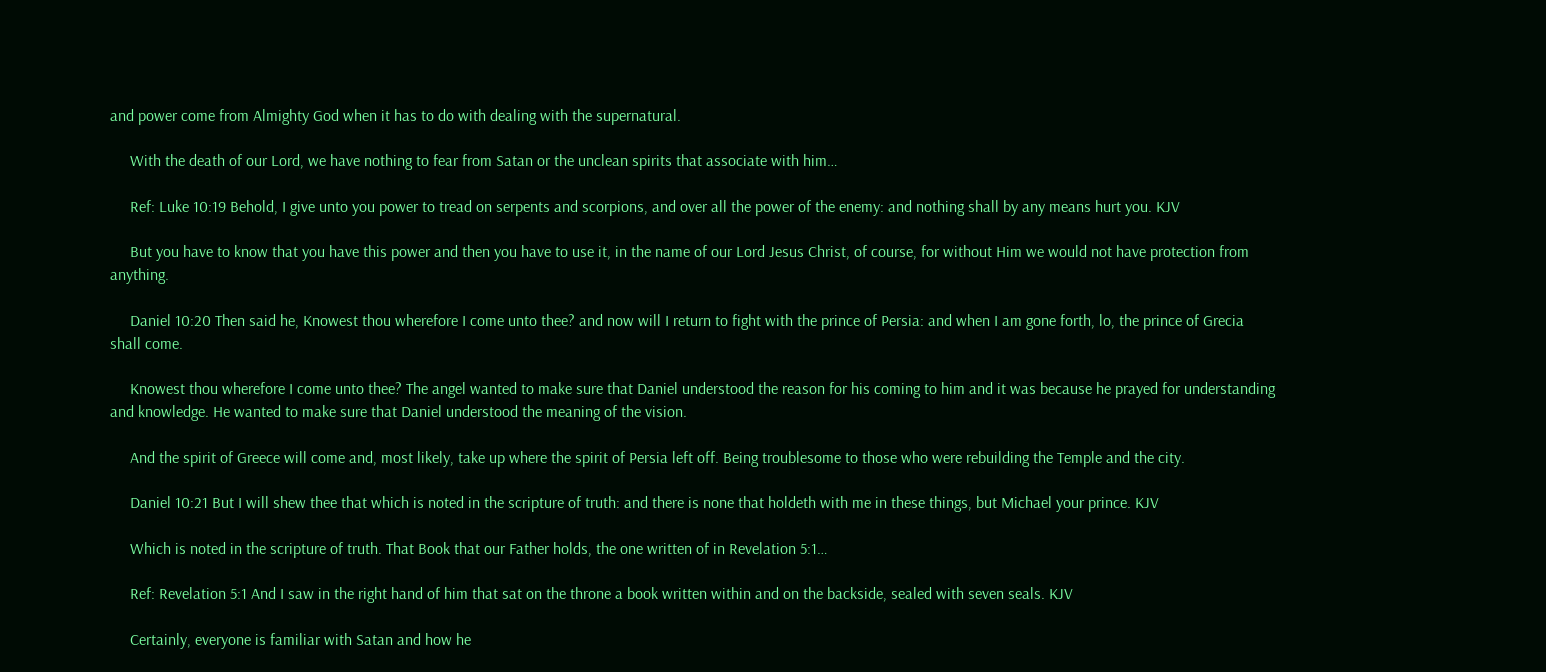and power come from Almighty God when it has to do with dealing with the supernatural.

     With the death of our Lord, we have nothing to fear from Satan or the unclean spirits that associate with him…

     Ref: Luke 10:19 Behold, I give unto you power to tread on serpents and scorpions, and over all the power of the enemy: and nothing shall by any means hurt you. KJV

     But you have to know that you have this power and then you have to use it, in the name of our Lord Jesus Christ, of course, for without Him we would not have protection from anything.

     Daniel 10:20 Then said he, Knowest thou wherefore I come unto thee? and now will I return to fight with the prince of Persia: and when I am gone forth, lo, the prince of Grecia shall come.

     Knowest thou wherefore I come unto thee? The angel wanted to make sure that Daniel understood the reason for his coming to him and it was because he prayed for understanding and knowledge. He wanted to make sure that Daniel understood the meaning of the vision.

     And the spirit of Greece will come and, most likely, take up where the spirit of Persia left off. Being troublesome to those who were rebuilding the Temple and the city.

     Daniel 10:21 But I will shew thee that which is noted in the scripture of truth: and there is none that holdeth with me in these things, but Michael your prince. KJV

     Which is noted in the scripture of truth. That Book that our Father holds, the one written of in Revelation 5:1…

     Ref: Revelation 5:1 And I saw in the right hand of him that sat on the throne a book written within and on the backside, sealed with seven seals. KJV

     Certainly, everyone is familiar with Satan and how he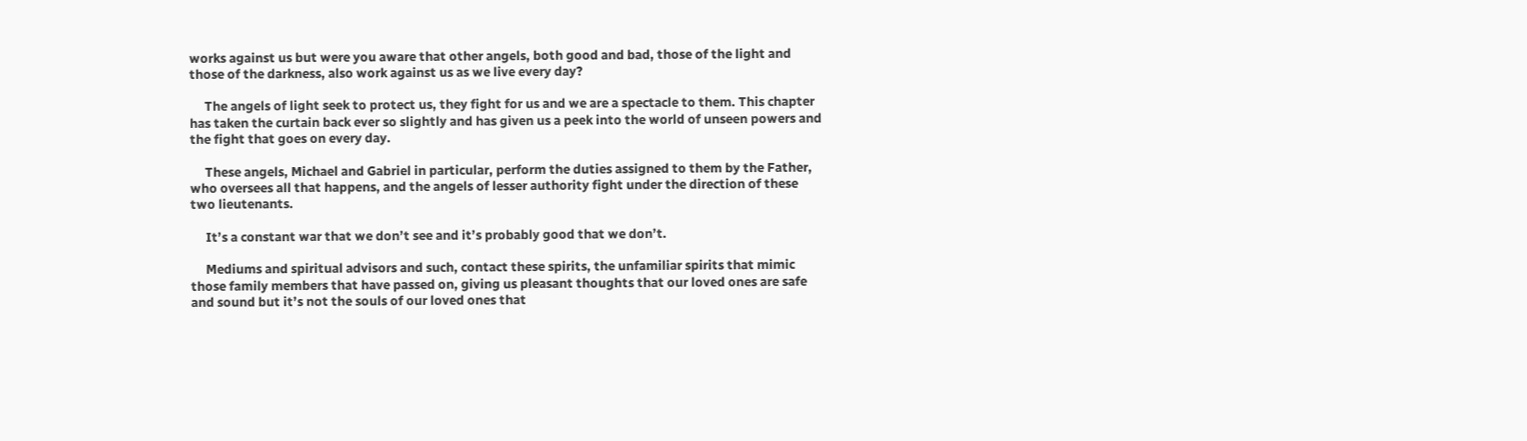works against us but were you aware that other angels, both good and bad, those of the light and those of the darkness, also work against us as we live every day?

     The angels of light seek to protect us, they fight for us and we are a spectacle to them. This chapter has taken the curtain back ever so slightly and has given us a peek into the world of unseen powers and the fight that goes on every day.

     These angels, Michael and Gabriel in particular, perform the duties assigned to them by the Father, who oversees all that happens, and the angels of lesser authority fight under the direction of these two lieutenants.

     It’s a constant war that we don’t see and it’s probably good that we don’t.

     Mediums and spiritual advisors and such, contact these spirits, the unfamiliar spirits that mimic those family members that have passed on, giving us pleasant thoughts that our loved ones are safe and sound but it’s not the souls of our loved ones that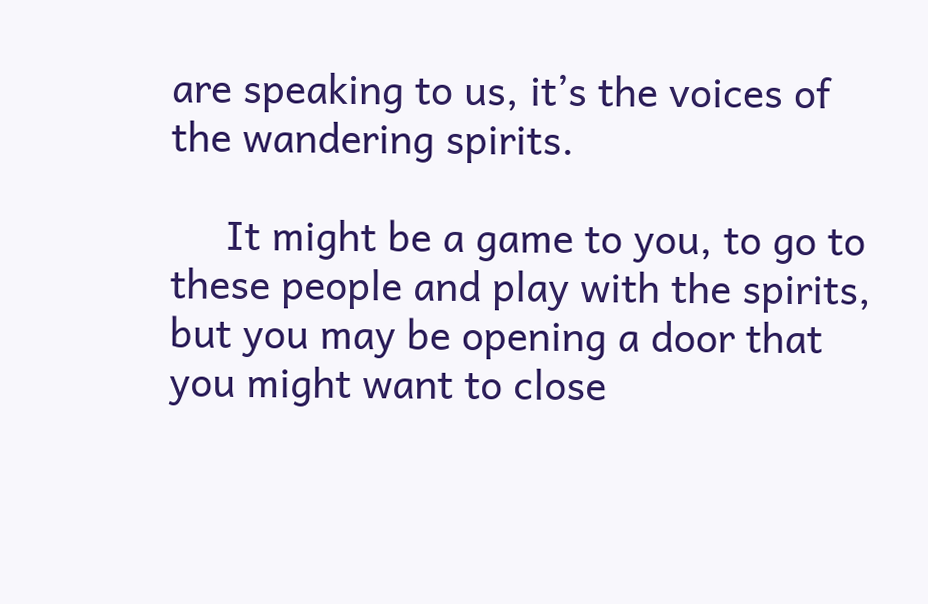are speaking to us, it’s the voices of the wandering spirits.

     It might be a game to you, to go to these people and play with the spirits, but you may be opening a door that you might want to close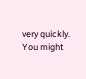very quickly. You might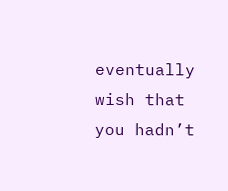eventually wish that you hadn’t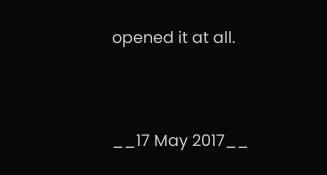opened it at all.


__17 May 2017__